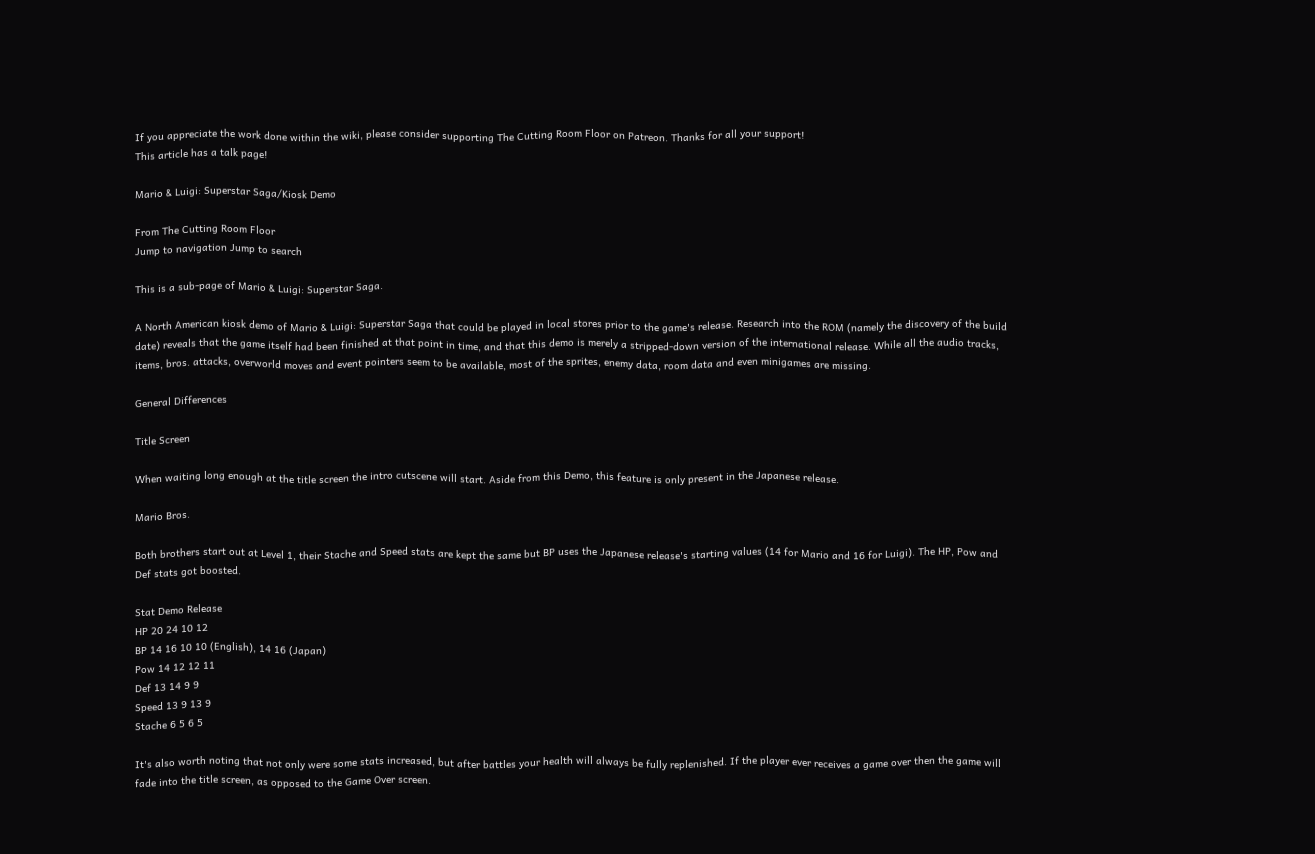If you appreciate the work done within the wiki, please consider supporting The Cutting Room Floor on Patreon. Thanks for all your support!
This article has a talk page!

Mario & Luigi: Superstar Saga/Kiosk Demo

From The Cutting Room Floor
Jump to navigation Jump to search

This is a sub-page of Mario & Luigi: Superstar Saga.

A North American kiosk demo of Mario & Luigi: Superstar Saga that could be played in local stores prior to the game's release. Research into the ROM (namely the discovery of the build date) reveals that the game itself had been finished at that point in time, and that this demo is merely a stripped-down version of the international release. While all the audio tracks, items, bros. attacks, overworld moves and event pointers seem to be available, most of the sprites, enemy data, room data and even minigames are missing.

General Differences

Title Screen

When waiting long enough at the title screen the intro cutscene will start. Aside from this Demo, this feature is only present in the Japanese release.

Mario Bros.

Both brothers start out at Level 1, their Stache and Speed stats are kept the same but BP uses the Japanese release's starting values (14 for Mario and 16 for Luigi). The HP, Pow and Def stats got boosted.

Stat Demo Release
HP 20 24 10 12
BP 14 16 10 10 (English), 14 16 (Japan)
Pow 14 12 12 11
Def 13 14 9 9
Speed 13 9 13 9
Stache 6 5 6 5

It's also worth noting that not only were some stats increased, but after battles your health will always be fully replenished. If the player ever receives a game over then the game will fade into the title screen, as opposed to the Game Over screen.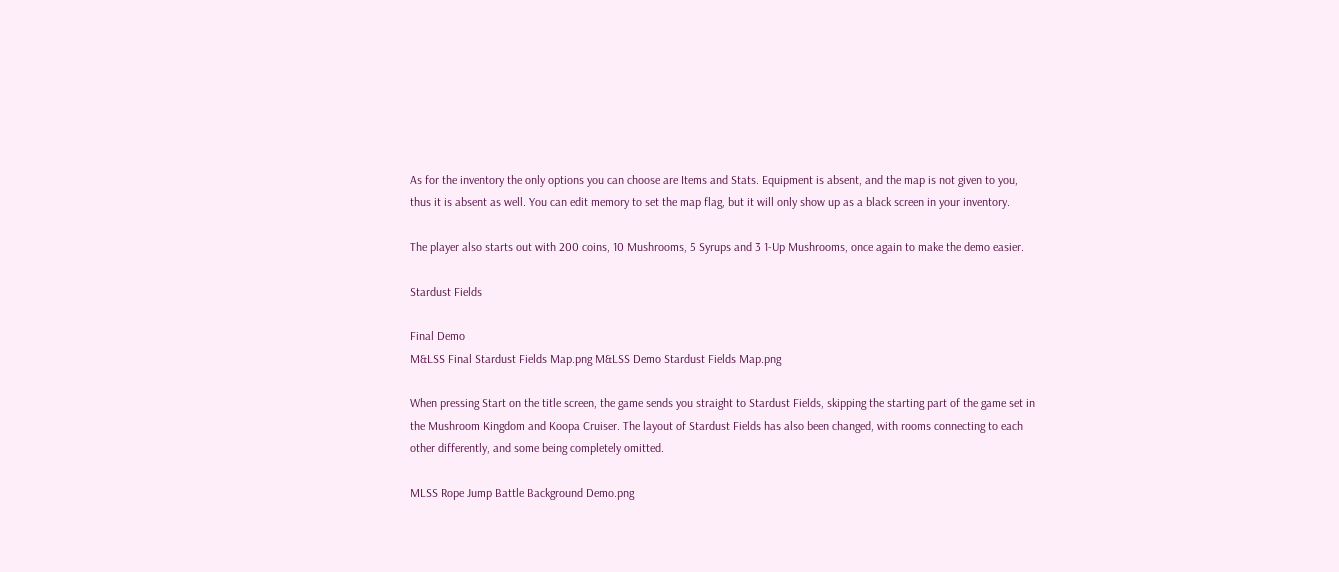As for the inventory the only options you can choose are Items and Stats. Equipment is absent, and the map is not given to you, thus it is absent as well. You can edit memory to set the map flag, but it will only show up as a black screen in your inventory.

The player also starts out with 200 coins, 10 Mushrooms, 5 Syrups and 3 1-Up Mushrooms, once again to make the demo easier.

Stardust Fields

Final Demo
M&LSS Final Stardust Fields Map.png M&LSS Demo Stardust Fields Map.png

When pressing Start on the title screen, the game sends you straight to Stardust Fields, skipping the starting part of the game set in the Mushroom Kingdom and Koopa Cruiser. The layout of Stardust Fields has also been changed, with rooms connecting to each other differently, and some being completely omitted.

MLSS Rope Jump Battle Background Demo.png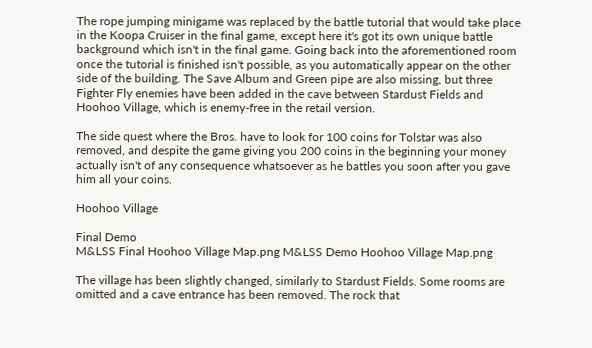The rope jumping minigame was replaced by the battle tutorial that would take place in the Koopa Cruiser in the final game, except here it's got its own unique battle background which isn't in the final game. Going back into the aforementioned room once the tutorial is finished isn't possible, as you automatically appear on the other side of the building. The Save Album and Green pipe are also missing, but three Fighter Fly enemies have been added in the cave between Stardust Fields and Hoohoo Village, which is enemy-free in the retail version.

The side quest where the Bros. have to look for 100 coins for Tolstar was also removed, and despite the game giving you 200 coins in the beginning your money actually isn't of any consequence whatsoever as he battles you soon after you gave him all your coins.

Hoohoo Village

Final Demo
M&LSS Final Hoohoo Village Map.png M&LSS Demo Hoohoo Village Map.png

The village has been slightly changed, similarly to Stardust Fields. Some rooms are omitted and a cave entrance has been removed. The rock that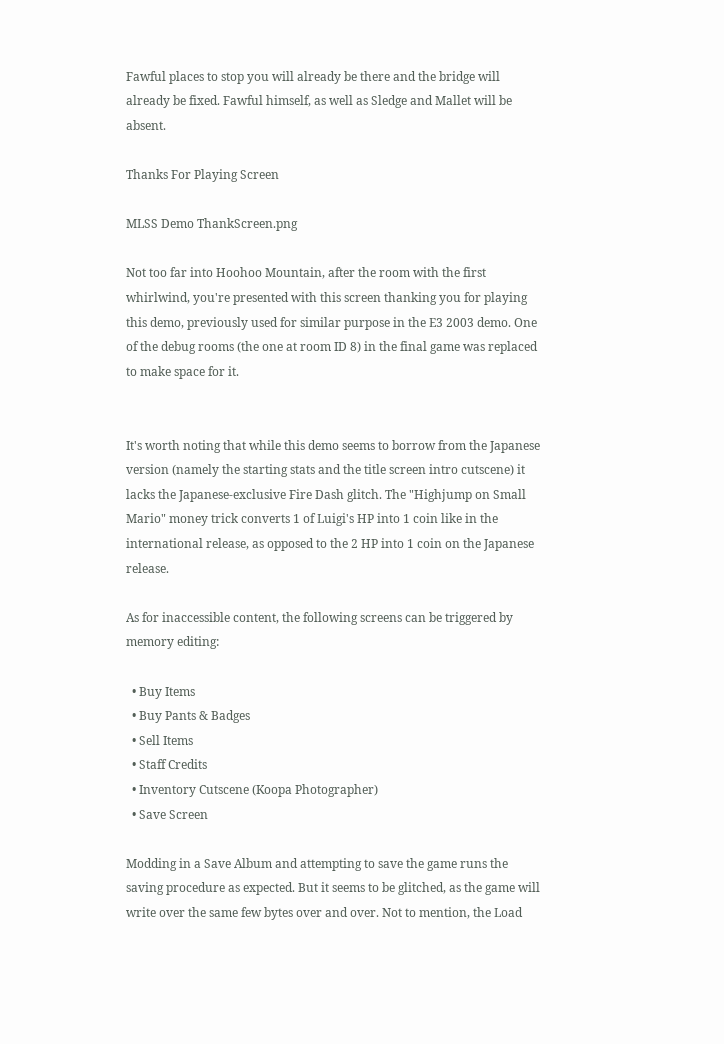Fawful places to stop you will already be there and the bridge will already be fixed. Fawful himself, as well as Sledge and Mallet will be absent.

Thanks For Playing Screen

MLSS Demo ThankScreen.png

Not too far into Hoohoo Mountain, after the room with the first whirlwind, you're presented with this screen thanking you for playing this demo, previously used for similar purpose in the E3 2003 demo. One of the debug rooms (the one at room ID 8) in the final game was replaced to make space for it.


It's worth noting that while this demo seems to borrow from the Japanese version (namely the starting stats and the title screen intro cutscene) it lacks the Japanese-exclusive Fire Dash glitch. The "Highjump on Small Mario" money trick converts 1 of Luigi's HP into 1 coin like in the international release, as opposed to the 2 HP into 1 coin on the Japanese release.

As for inaccessible content, the following screens can be triggered by memory editing:

  • Buy Items
  • Buy Pants & Badges
  • Sell Items
  • Staff Credits
  • Inventory Cutscene (Koopa Photographer)
  • Save Screen

Modding in a Save Album and attempting to save the game runs the saving procedure as expected. But it seems to be glitched, as the game will write over the same few bytes over and over. Not to mention, the Load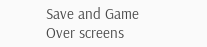Save and Game Over screens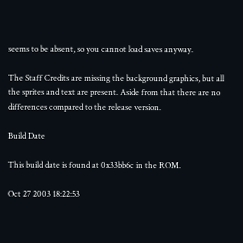seems to be absent, so you cannot load saves anyway.

The Staff Credits are missing the background graphics, but all the sprites and text are present. Aside from that there are no differences compared to the release version.

Build Date

This build date is found at 0x33bb6c in the ROM.

Oct 27 2003 18:22:53